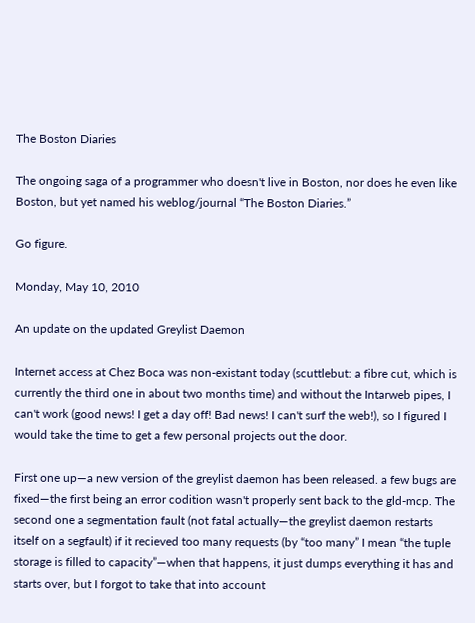The Boston Diaries

The ongoing saga of a programmer who doesn't live in Boston, nor does he even like Boston, but yet named his weblog/journal “The Boston Diaries.”

Go figure.

Monday, May 10, 2010

An update on the updated Greylist Daemon

Internet access at Chez Boca was non-existant today (scuttlebut: a fibre cut, which is currently the third one in about two months time) and without the Intarweb pipes, I can't work (good news! I get a day off! Bad news! I can't surf the web!), so I figured I would take the time to get a few personal projects out the door.

First one up—a new version of the greylist daemon has been released. a few bugs are fixed—the first being an error codition wasn't properly sent back to the gld-mcp. The second one a segmentation fault (not fatal actually—the greylist daemon restarts itself on a segfault) if it recieved too many requests (by “too many” I mean “the tuple storage is filled to capacity”—when that happens, it just dumps everything it has and starts over, but I forgot to take that into account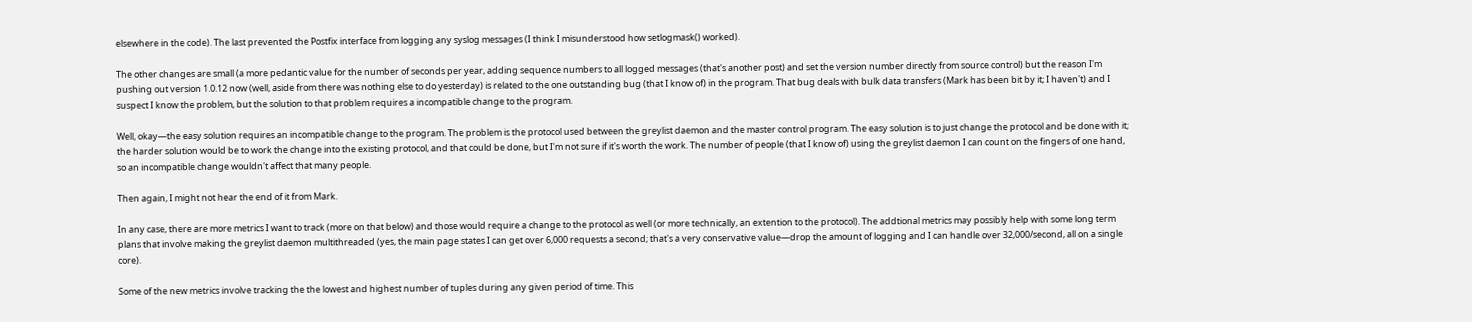elsewhere in the code). The last prevented the Postfix interface from logging any syslog messages (I think I misunderstood how setlogmask() worked).

The other changes are small (a more pedantic value for the number of seconds per year, adding sequence numbers to all logged messages (that's another post) and set the version number directly from source control) but the reason I'm pushing out version 1.0.12 now (well, aside from there was nothing else to do yesterday) is related to the one outstanding bug (that I know of) in the program. That bug deals with bulk data transfers (Mark has been bit by it; I haven't) and I suspect I know the problem, but the solution to that problem requires a incompatible change to the program.

Well, okay—the easy solution requires an incompatible change to the program. The problem is the protocol used between the greylist daemon and the master control program. The easy solution is to just change the protocol and be done with it; the harder solution would be to work the change into the existing protocol, and that could be done, but I'm not sure if it's worth the work. The number of people (that I know of) using the greylist daemon I can count on the fingers of one hand, so an incompatible change wouldn't affect that many people.

Then again, I might not hear the end of it from Mark.

In any case, there are more metrics I want to track (more on that below) and those would require a change to the protocol as well (or more technically, an extention to the protocol). The addtional metrics may possibly help with some long term plans that involve making the greylist daemon multithreaded (yes, the main page states I can get over 6,000 requests a second; that's a very conservative value—drop the amount of logging and I can handle over 32,000/second, all on a single core).

Some of the new metrics involve tracking the the lowest and highest number of tuples during any given period of time. This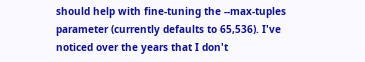should help with fine-tuning the --max-tuples parameter (currently defaults to 65,536). I've noticed over the years that I don't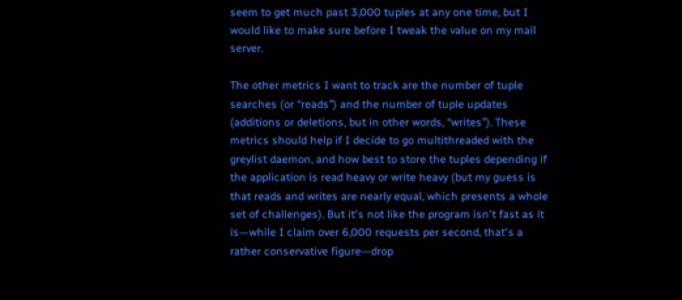seem to get much past 3,000 tuples at any one time, but I would like to make sure before I tweak the value on my mail server.

The other metrics I want to track are the number of tuple searches (or “reads”) and the number of tuple updates (additions or deletions, but in other words, “writes”). These metrics should help if I decide to go multithreaded with the greylist daemon, and how best to store the tuples depending if the application is read heavy or write heavy (but my guess is that reads and writes are nearly equal, which presents a whole set of challenges). But it's not like the program isn't fast as it is—while I claim over 6,000 requests per second, that's a rather conservative figure—drop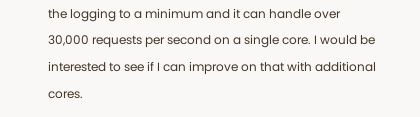the logging to a minimum and it can handle over 30,000 requests per second on a single core. I would be interested to see if I can improve on that with additional cores.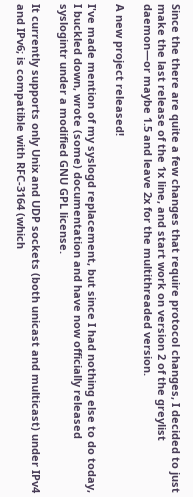Since the there are quite a few changes that require protocol changes, I decided to just make the last release of the 1x line, and start work on version 2 of the greylist daemon—or maybe 1.5 and leave 2x for the multithreaded version.

A new project released!

I've made mention of my syslogd replacement, but since I had nothing else to do today, I buckled down, wrote (some) documentation and have now officially released syslogintr under a modified GNU GPL license.

It currently supports only Unix and UDP sockets (both unicast and multicast) under IPv4 and IPv6; is compatible with RFC-3164 (which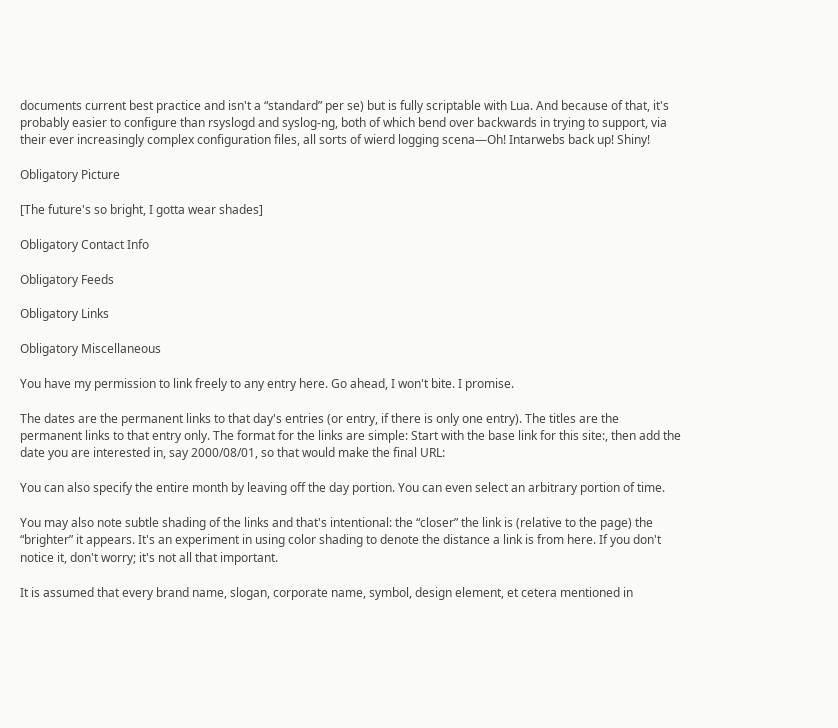documents current best practice and isn't a “standard” per se) but is fully scriptable with Lua. And because of that, it's probably easier to configure than rsyslogd and syslog-ng, both of which bend over backwards in trying to support, via their ever increasingly complex configuration files, all sorts of wierd logging scena—Oh! Intarwebs back up! Shiny!

Obligatory Picture

[The future's so bright, I gotta wear shades]

Obligatory Contact Info

Obligatory Feeds

Obligatory Links

Obligatory Miscellaneous

You have my permission to link freely to any entry here. Go ahead, I won't bite. I promise.

The dates are the permanent links to that day's entries (or entry, if there is only one entry). The titles are the permanent links to that entry only. The format for the links are simple: Start with the base link for this site:, then add the date you are interested in, say 2000/08/01, so that would make the final URL:

You can also specify the entire month by leaving off the day portion. You can even select an arbitrary portion of time.

You may also note subtle shading of the links and that's intentional: the “closer” the link is (relative to the page) the “brighter” it appears. It's an experiment in using color shading to denote the distance a link is from here. If you don't notice it, don't worry; it's not all that important.

It is assumed that every brand name, slogan, corporate name, symbol, design element, et cetera mentioned in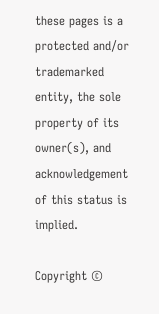these pages is a protected and/or trademarked entity, the sole property of its owner(s), and acknowledgement of this status is implied.

Copyright ©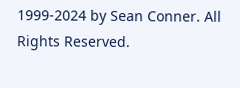1999-2024 by Sean Conner. All Rights Reserved.